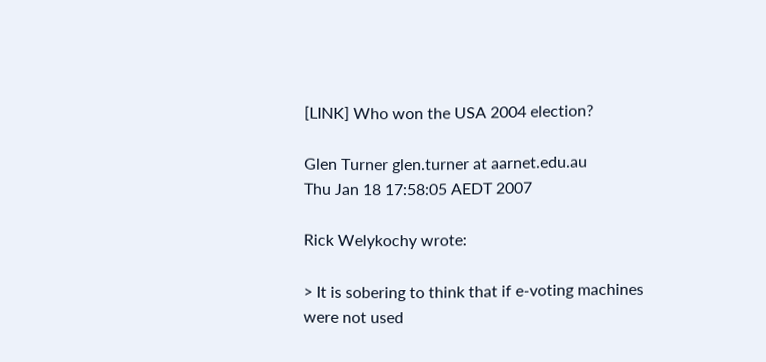[LINK] Who won the USA 2004 election?

Glen Turner glen.turner at aarnet.edu.au
Thu Jan 18 17:58:05 AEDT 2007

Rick Welykochy wrote:

> It is sobering to think that if e-voting machines were not used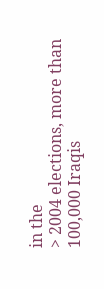in the
> 2004 elections, more than 100,000 Iraqis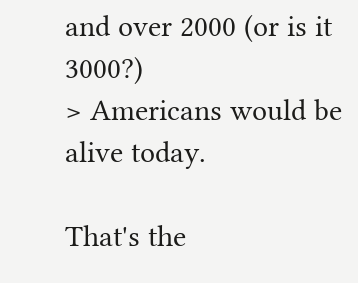and over 2000 (or is it 3000?)
> Americans would be alive today.

That's the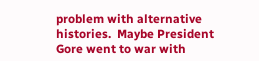problem with alternative histories.  Maybe President
Gore went to war with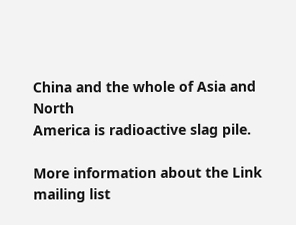China and the whole of Asia and North
America is radioactive slag pile.

More information about the Link mailing list